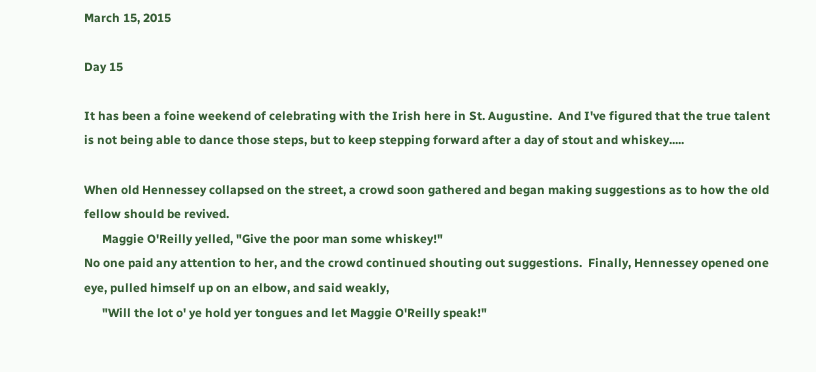March 15, 2015

Day 15

It has been a foine weekend of celebrating with the Irish here in St. Augustine.  And I've figured that the true talent is not being able to dance those steps, but to keep stepping forward after a day of stout and whiskey.....

When old Hennessey collapsed on the street, a crowd soon gathered and began making suggestions as to how the old fellow should be revived.
      Maggie O'Reilly yelled, "Give the poor man some whiskey!"
No one paid any attention to her, and the crowd continued shouting out suggestions.  Finally, Hennessey opened one eye, pulled himself up on an elbow, and said weakly,
      "Will the lot o' ye hold yer tongues and let Maggie O'Reilly speak!"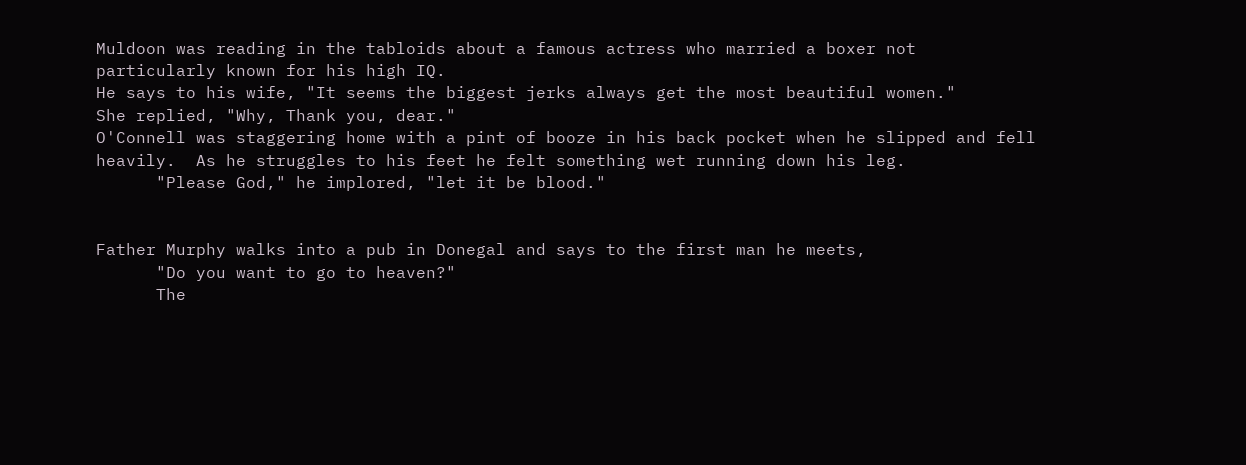Muldoon was reading in the tabloids about a famous actress who married a boxer not particularly known for his high IQ.
He says to his wife, "It seems the biggest jerks always get the most beautiful women."
She replied, "Why, Thank you, dear."
O'Connell was staggering home with a pint of booze in his back pocket when he slipped and fell heavily.  As he struggles to his feet he felt something wet running down his leg.
      "Please God," he implored, "let it be blood."


Father Murphy walks into a pub in Donegal and says to the first man he meets,
      "Do you want to go to heaven?"
      The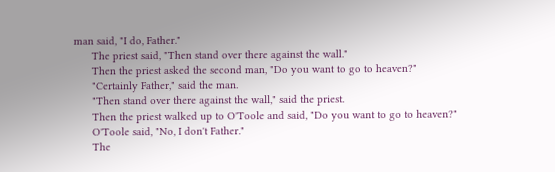man said, "I do, Father."
      The priest said, "Then stand over there against the wall."
      Then the priest asked the second man, "Do you want to go to heaven?"
      "Certainly Father," said the man.
      "Then stand over there against the wall," said the priest.
      Then the priest walked up to O'Toole and said, "Do you want to go to heaven?"
      O'Toole said, "No, I don't Father."
      The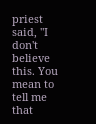priest said, "I don't believe this. You mean to tell me that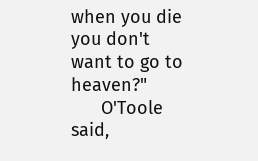when you die you don't want to go to heaven?"
      O'Toole said,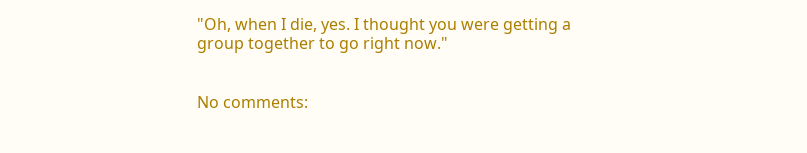"Oh, when I die, yes. I thought you were getting a group together to go right now."


No comments: